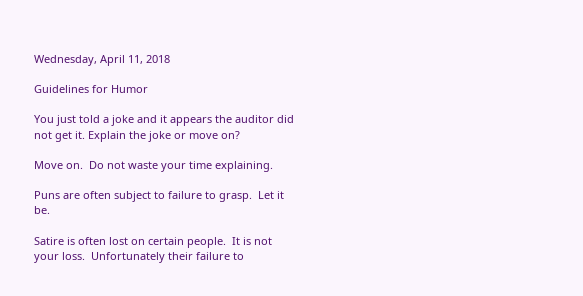Wednesday, April 11, 2018

Guidelines for Humor

You just told a joke and it appears the auditor did not get it. Explain the joke or move on?

Move on.  Do not waste your time explaining.

Puns are often subject to failure to grasp.  Let it be.

Satire is often lost on certain people.  It is not your loss.  Unfortunately their failure to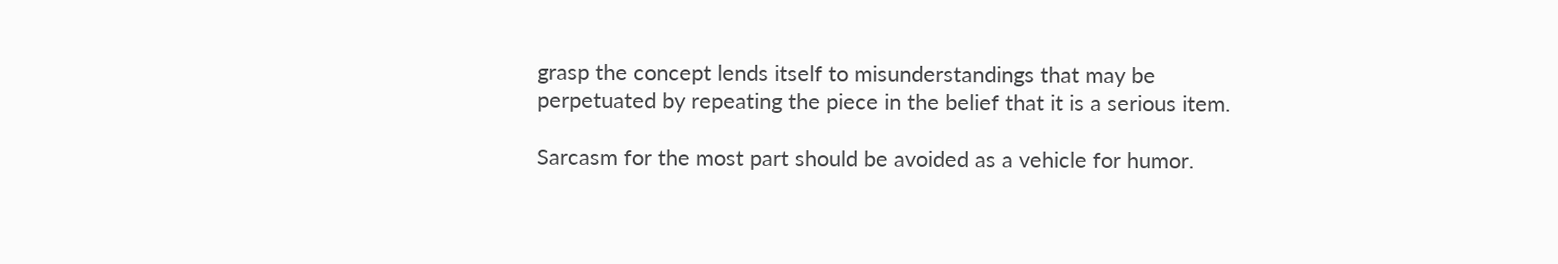grasp the concept lends itself to misunderstandings that may be perpetuated by repeating the piece in the belief that it is a serious item.

Sarcasm for the most part should be avoided as a vehicle for humor.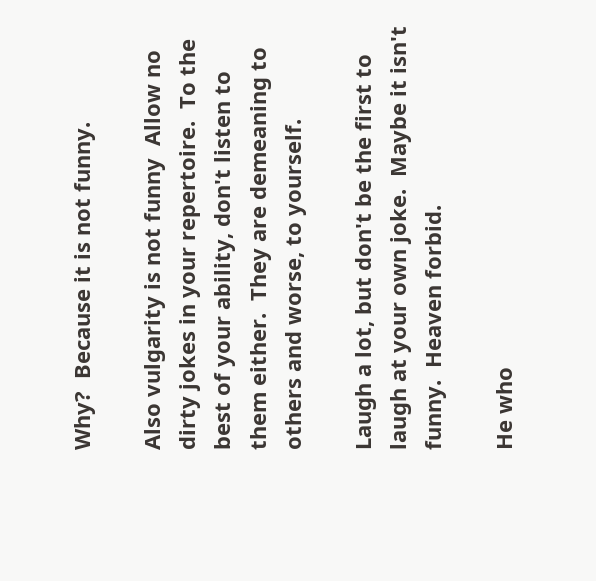Why?  Because it is not funny.

Also vulgarity is not funny  Allow no dirty jokes in your repertoire.  To the best of your ability, don't listen to them either.  They are demeaning to others and worse, to yourself.

Laugh a lot, but don't be the first to laugh at your own joke.  Maybe it isn't funny.  Heaven forbid.

He who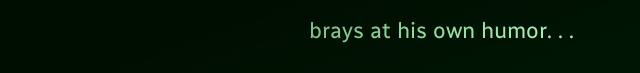brays at his own humor. . .